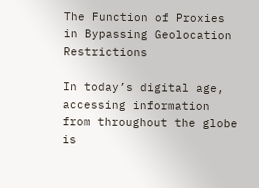The Function of Proxies in Bypassing Geolocation Restrictions

In today’s digital age, accessing information from throughout the globe is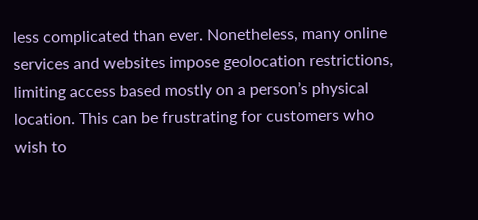less complicated than ever. Nonetheless, many online services and websites impose geolocation restrictions, limiting access based mostly on a person’s physical location. This can be frustrating for customers who wish to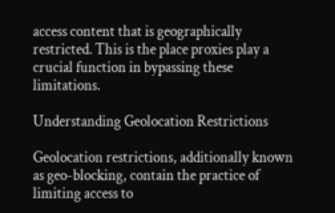access content that is geographically restricted. This is the place proxies play a crucial function in bypassing these limitations.

Understanding Geolocation Restrictions

Geolocation restrictions, additionally known as geo-blocking, contain the practice of limiting access to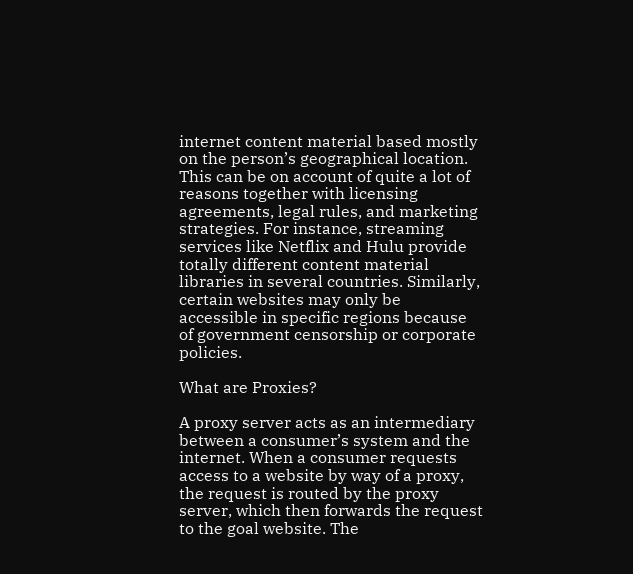internet content material based mostly on the person’s geographical location. This can be on account of quite a lot of reasons together with licensing agreements, legal rules, and marketing strategies. For instance, streaming services like Netflix and Hulu provide totally different content material libraries in several countries. Similarly, certain websites may only be accessible in specific regions because of government censorship or corporate policies.

What are Proxies?

A proxy server acts as an intermediary between a consumer’s system and the internet. When a consumer requests access to a website by way of a proxy, the request is routed by the proxy server, which then forwards the request to the goal website. The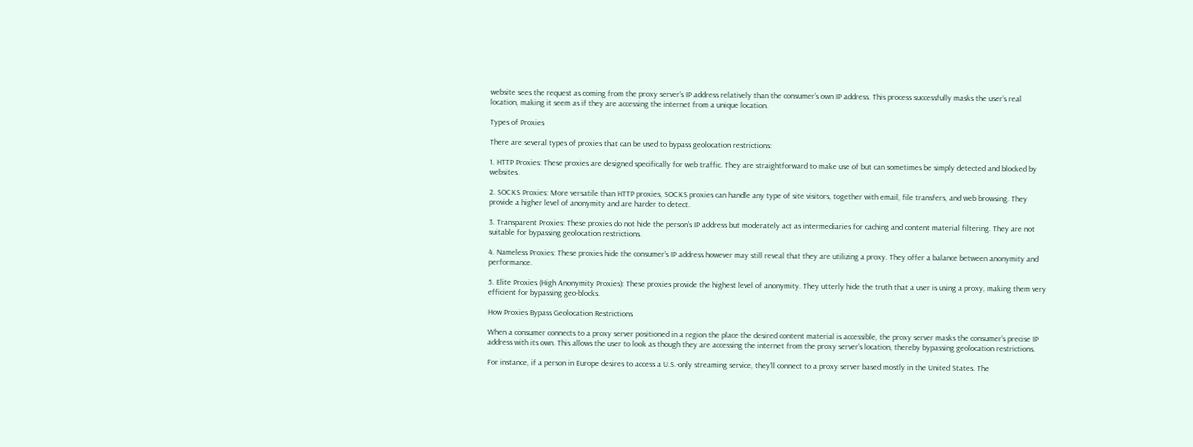website sees the request as coming from the proxy server’s IP address relatively than the consumer’s own IP address. This process successfully masks the user’s real location, making it seem as if they are accessing the internet from a unique location.

Types of Proxies

There are several types of proxies that can be used to bypass geolocation restrictions:

1. HTTP Proxies: These proxies are designed specifically for web traffic. They are straightforward to make use of but can sometimes be simply detected and blocked by websites.

2. SOCKS Proxies: More versatile than HTTP proxies, SOCKS proxies can handle any type of site visitors, together with email, file transfers, and web browsing. They provide a higher level of anonymity and are harder to detect.

3. Transparent Proxies: These proxies do not hide the person’s IP address but moderately act as intermediaries for caching and content material filtering. They are not suitable for bypassing geolocation restrictions.

4. Nameless Proxies: These proxies hide the consumer’s IP address however may still reveal that they are utilizing a proxy. They offer a balance between anonymity and performance.

5. Elite Proxies (High Anonymity Proxies): These proxies provide the highest level of anonymity. They utterly hide the truth that a user is using a proxy, making them very efficient for bypassing geo-blocks.

How Proxies Bypass Geolocation Restrictions

When a consumer connects to a proxy server positioned in a region the place the desired content material is accessible, the proxy server masks the consumer’s precise IP address with its own. This allows the user to look as though they are accessing the internet from the proxy server’s location, thereby bypassing geolocation restrictions.

For instance, if a person in Europe desires to access a U.S.-only streaming service, they’ll connect to a proxy server based mostly in the United States. The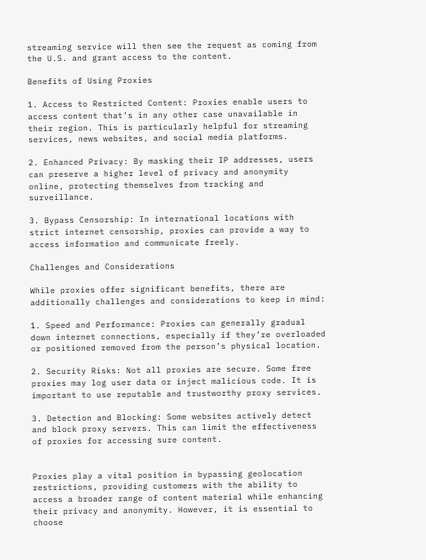streaming service will then see the request as coming from the U.S. and grant access to the content.

Benefits of Using Proxies

1. Access to Restricted Content: Proxies enable users to access content that’s in any other case unavailable in their region. This is particularly helpful for streaming services, news websites, and social media platforms.

2. Enhanced Privacy: By masking their IP addresses, users can preserve a higher level of privacy and anonymity online, protecting themselves from tracking and surveillance.

3. Bypass Censorship: In international locations with strict internet censorship, proxies can provide a way to access information and communicate freely.

Challenges and Considerations

While proxies offer significant benefits, there are additionally challenges and considerations to keep in mind:

1. Speed and Performance: Proxies can generally gradual down internet connections, especially if they’re overloaded or positioned removed from the person’s physical location.

2. Security Risks: Not all proxies are secure. Some free proxies may log user data or inject malicious code. It is important to use reputable and trustworthy proxy services.

3. Detection and Blocking: Some websites actively detect and block proxy servers. This can limit the effectiveness of proxies for accessing sure content.


Proxies play a vital position in bypassing geolocation restrictions, providing customers with the ability to access a broader range of content material while enhancing their privacy and anonymity. However, it is essential to choose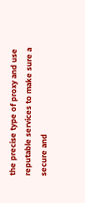the precise type of proxy and use reputable services to make sure a secure and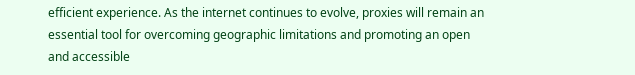efficient experience. As the internet continues to evolve, proxies will remain an essential tool for overcoming geographic limitations and promoting an open and accessible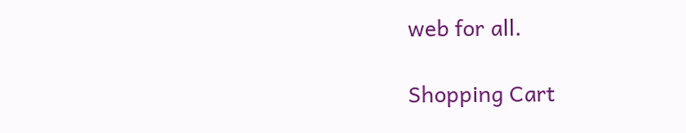web for all.

Shopping Cart